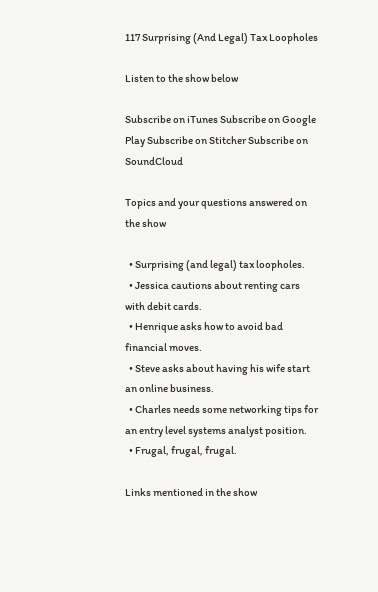117 Surprising (And Legal) Tax Loopholes

Listen to the show below

Subscribe on iTunes Subscribe on Google Play Subscribe on Stitcher Subscribe on SoundCloud

Topics and your questions answered on the show

  • Surprising (and legal) tax loopholes.
  • Jessica cautions about renting cars with debit cards.
  • Henrique asks how to avoid bad financial moves.
  • Steve asks about having his wife start an online business.
  • Charles needs some networking tips for an entry level systems analyst position.
  • Frugal, frugal, frugal.

Links mentioned in the show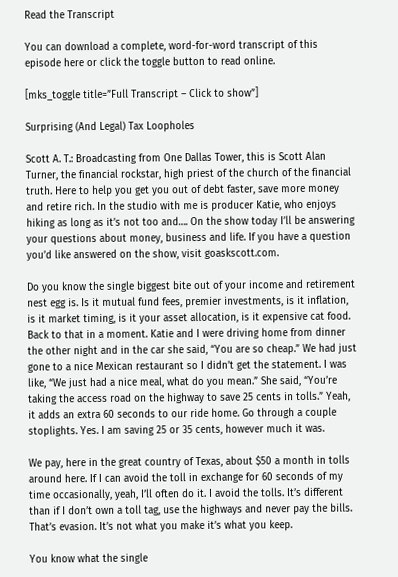Read the Transcript

You can download a complete, word-for-word transcript of this episode here or click the toggle button to read online.

[mks_toggle title=”Full Transcript – Click to show”]

Surprising (And Legal) Tax Loopholes

Scott A. T.: Broadcasting from One Dallas Tower, this is Scott Alan Turner, the financial rockstar, high priest of the church of the financial truth. Here to help you get you out of debt faster, save more money and retire rich. In the studio with me is producer Katie, who enjoys hiking as long as it’s not too and…. On the show today I’ll be answering your questions about money, business and life. If you have a question you’d like answered on the show, visit goaskscott.com.

Do you know the single biggest bite out of your income and retirement nest egg is. Is it mutual fund fees, premier investments, is it inflation, is it market timing, is it your asset allocation, is it expensive cat food. Back to that in a moment. Katie and I were driving home from dinner the other night and in the car she said, “You are so cheap.” We had just gone to a nice Mexican restaurant so I didn’t get the statement. I was like, “We just had a nice meal, what do you mean.” She said, “You’re taking the access road on the highway to save 25 cents in tolls.” Yeah, it adds an extra 60 seconds to our ride home. Go through a couple stoplights. Yes. I am saving 25 or 35 cents, however much it was.

We pay, here in the great country of Texas, about $50 a month in tolls around here. If I can avoid the toll in exchange for 60 seconds of my time occasionally, yeah, I’ll often do it. I avoid the tolls. It’s different than if I don’t own a toll tag, use the highways and never pay the bills. That’s evasion. It’s not what you make it’s what you keep.

You know what the single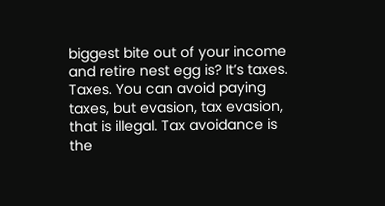biggest bite out of your income and retire nest egg is? It’s taxes. Taxes. You can avoid paying taxes, but evasion, tax evasion, that is illegal. Tax avoidance is the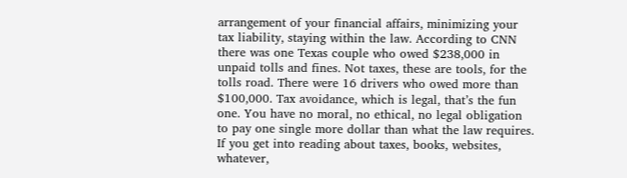arrangement of your financial affairs, minimizing your tax liability, staying within the law. According to CNN there was one Texas couple who owed $238,000 in unpaid tolls and fines. Not taxes, these are tools, for the tolls road. There were 16 drivers who owed more than $100,000. Tax avoidance, which is legal, that’s the fun one. You have no moral, no ethical, no legal obligation to pay one single more dollar than what the law requires. If you get into reading about taxes, books, websites, whatever,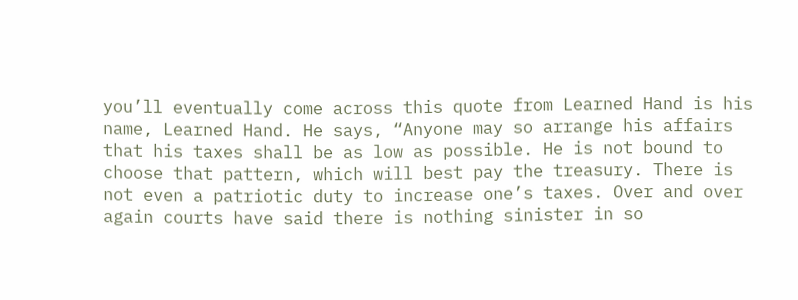you’ll eventually come across this quote from Learned Hand is his name, Learned Hand. He says, “Anyone may so arrange his affairs that his taxes shall be as low as possible. He is not bound to choose that pattern, which will best pay the treasury. There is not even a patriotic duty to increase one’s taxes. Over and over again courts have said there is nothing sinister in so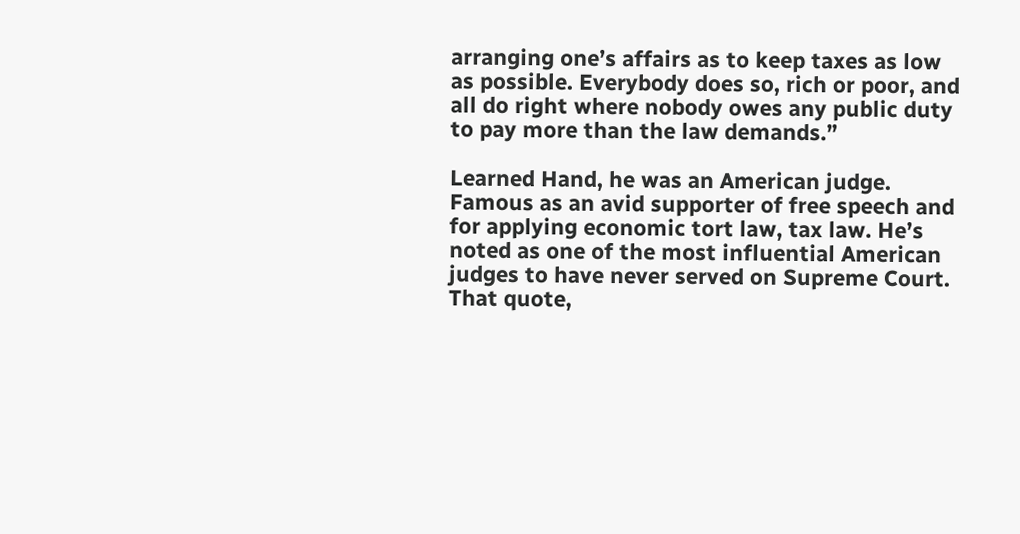arranging one’s affairs as to keep taxes as low as possible. Everybody does so, rich or poor, and all do right where nobody owes any public duty to pay more than the law demands.”

Learned Hand, he was an American judge. Famous as an avid supporter of free speech and for applying economic tort law, tax law. He’s noted as one of the most influential American judges to have never served on Supreme Court. That quote,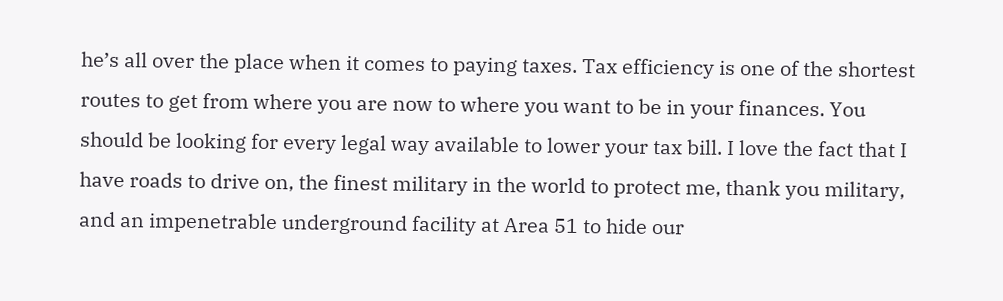he’s all over the place when it comes to paying taxes. Tax efficiency is one of the shortest routes to get from where you are now to where you want to be in your finances. You should be looking for every legal way available to lower your tax bill. I love the fact that I have roads to drive on, the finest military in the world to protect me, thank you military, and an impenetrable underground facility at Area 51 to hide our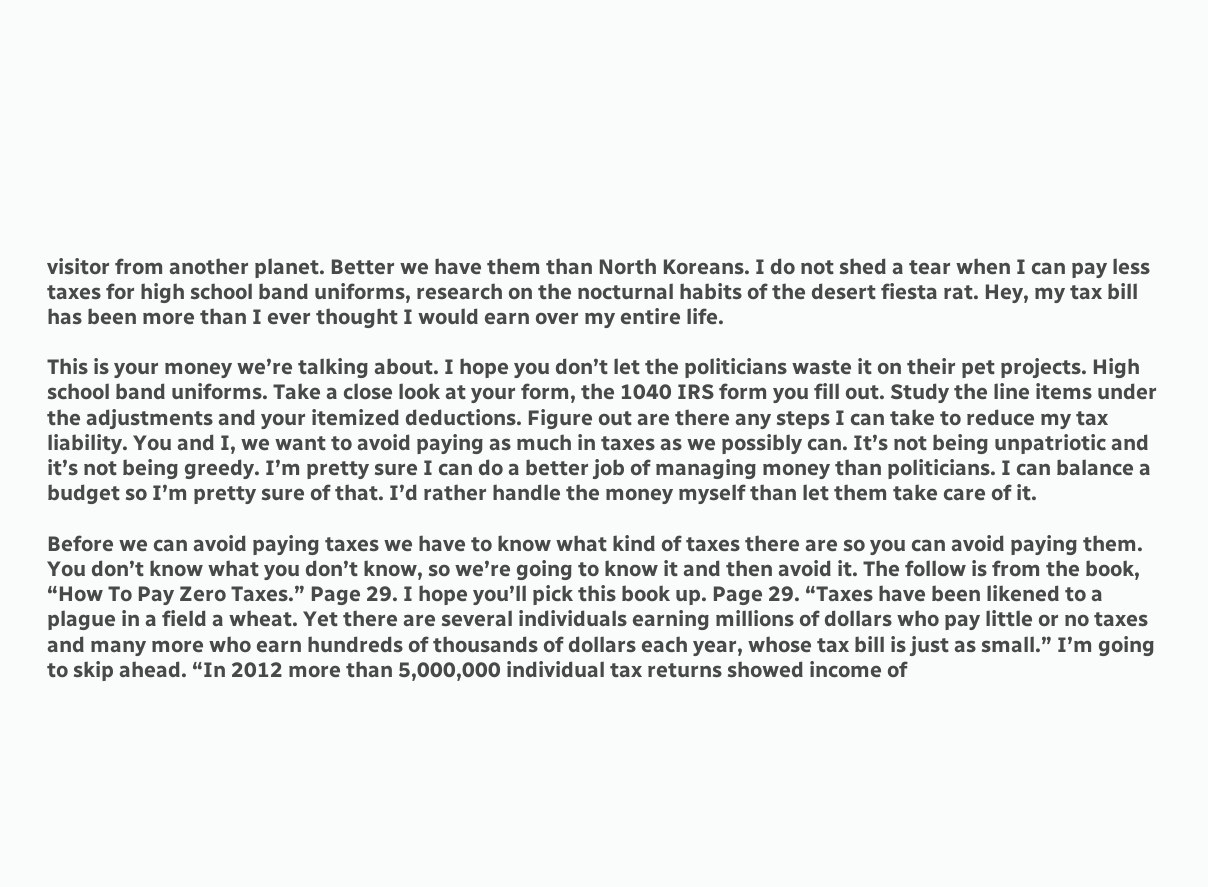visitor from another planet. Better we have them than North Koreans. I do not shed a tear when I can pay less taxes for high school band uniforms, research on the nocturnal habits of the desert fiesta rat. Hey, my tax bill has been more than I ever thought I would earn over my entire life.

This is your money we’re talking about. I hope you don’t let the politicians waste it on their pet projects. High school band uniforms. Take a close look at your form, the 1040 IRS form you fill out. Study the line items under the adjustments and your itemized deductions. Figure out are there any steps I can take to reduce my tax liability. You and I, we want to avoid paying as much in taxes as we possibly can. It’s not being unpatriotic and it’s not being greedy. I’m pretty sure I can do a better job of managing money than politicians. I can balance a budget so I’m pretty sure of that. I’d rather handle the money myself than let them take care of it.

Before we can avoid paying taxes we have to know what kind of taxes there are so you can avoid paying them. You don’t know what you don’t know, so we’re going to know it and then avoid it. The follow is from the book, “How To Pay Zero Taxes.” Page 29. I hope you’ll pick this book up. Page 29. “Taxes have been likened to a plague in a field a wheat. Yet there are several individuals earning millions of dollars who pay little or no taxes and many more who earn hundreds of thousands of dollars each year, whose tax bill is just as small.” I’m going to skip ahead. “In 2012 more than 5,000,000 individual tax returns showed income of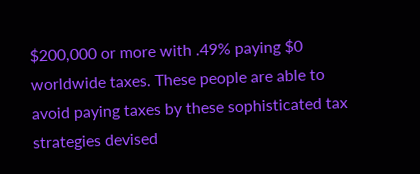$200,000 or more with .49% paying $0 worldwide taxes. These people are able to avoid paying taxes by these sophisticated tax strategies devised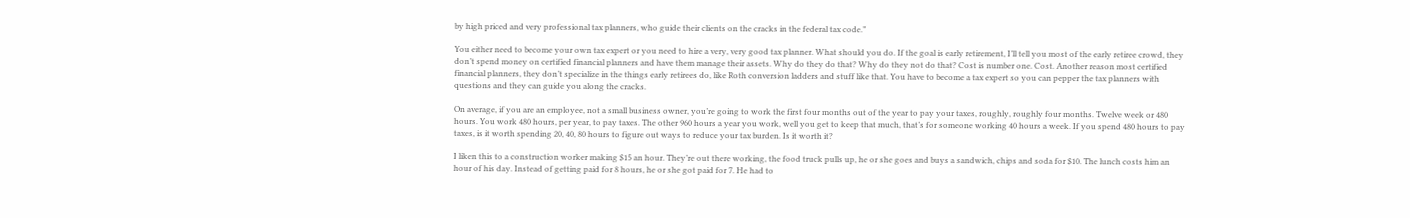by high priced and very professional tax planners, who guide their clients on the cracks in the federal tax code.”

You either need to become your own tax expert or you need to hire a very, very good tax planner. What should you do. If the goal is early retirement, I’ll tell you most of the early retiree crowd, they don’t spend money on certified financial planners and have them manage their assets. Why do they do that? Why do they not do that? Cost is number one. Cost. Another reason most certified financial planners, they don’t specialize in the things early retirees do, like Roth conversion ladders and stuff like that. You have to become a tax expert so you can pepper the tax planners with questions and they can guide you along the cracks.

On average, if you are an employee, not a small business owner, you’re going to work the first four months out of the year to pay your taxes, roughly, roughly four months. Twelve week or 480 hours. You work 480 hours, per year, to pay taxes. The other 960 hours a year you work, well you get to keep that much, that’s for someone working 40 hours a week. If you spend 480 hours to pay taxes, is it worth spending 20, 40, 80 hours to figure out ways to reduce your tax burden. Is it worth it?

I liken this to a construction worker making $15 an hour. They’re out there working, the food truck pulls up, he or she goes and buys a sandwich, chips and soda for $10. The lunch costs him an hour of his day. Instead of getting paid for 8 hours, he or she got paid for 7. He had to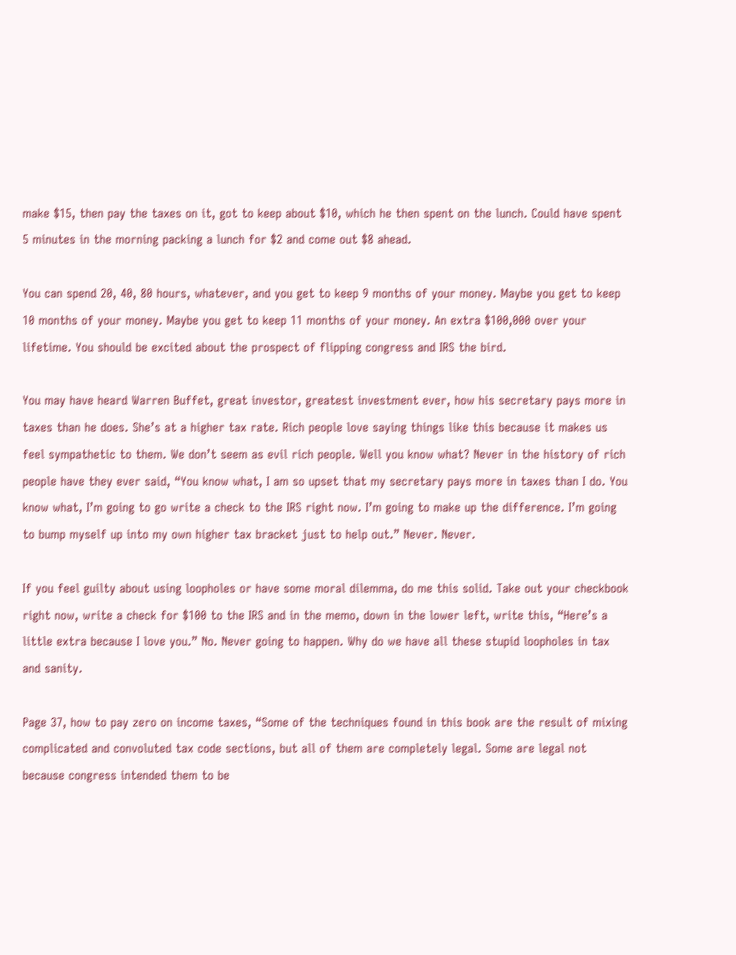make $15, then pay the taxes on it, got to keep about $10, which he then spent on the lunch. Could have spent 5 minutes in the morning packing a lunch for $2 and come out $8 ahead.

You can spend 20, 40, 80 hours, whatever, and you get to keep 9 months of your money. Maybe you get to keep 10 months of your money. Maybe you get to keep 11 months of your money. An extra $100,000 over your lifetime. You should be excited about the prospect of flipping congress and IRS the bird.

You may have heard Warren Buffet, great investor, greatest investment ever, how his secretary pays more in taxes than he does. She’s at a higher tax rate. Rich people love saying things like this because it makes us feel sympathetic to them. We don’t seem as evil rich people. Well you know what? Never in the history of rich people have they ever said, “You know what, I am so upset that my secretary pays more in taxes than I do. You know what, I’m going to go write a check to the IRS right now. I’m going to make up the difference. I’m going to bump myself up into my own higher tax bracket just to help out.” Never. Never.

If you feel guilty about using loopholes or have some moral dilemma, do me this solid. Take out your checkbook right now, write a check for $100 to the IRS and in the memo, down in the lower left, write this, “Here’s a little extra because I love you.” No. Never going to happen. Why do we have all these stupid loopholes in tax and sanity.

Page 37, how to pay zero on income taxes, “Some of the techniques found in this book are the result of mixing complicated and convoluted tax code sections, but all of them are completely legal. Some are legal not because congress intended them to be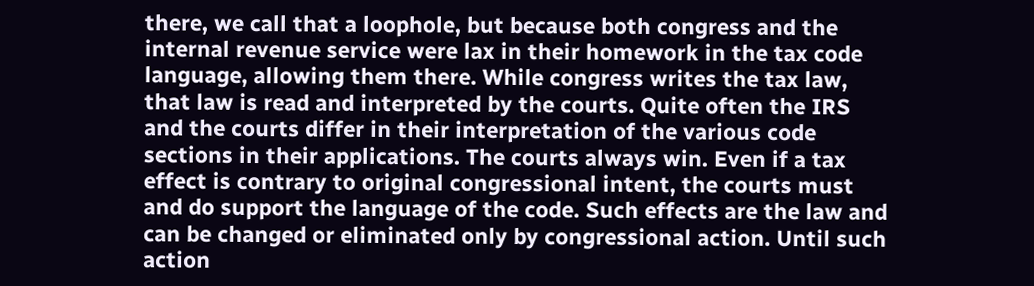there, we call that a loophole, but because both congress and the internal revenue service were lax in their homework in the tax code language, allowing them there. While congress writes the tax law, that law is read and interpreted by the courts. Quite often the IRS and the courts differ in their interpretation of the various code sections in their applications. The courts always win. Even if a tax effect is contrary to original congressional intent, the courts must and do support the language of the code. Such effects are the law and can be changed or eliminated only by congressional action. Until such action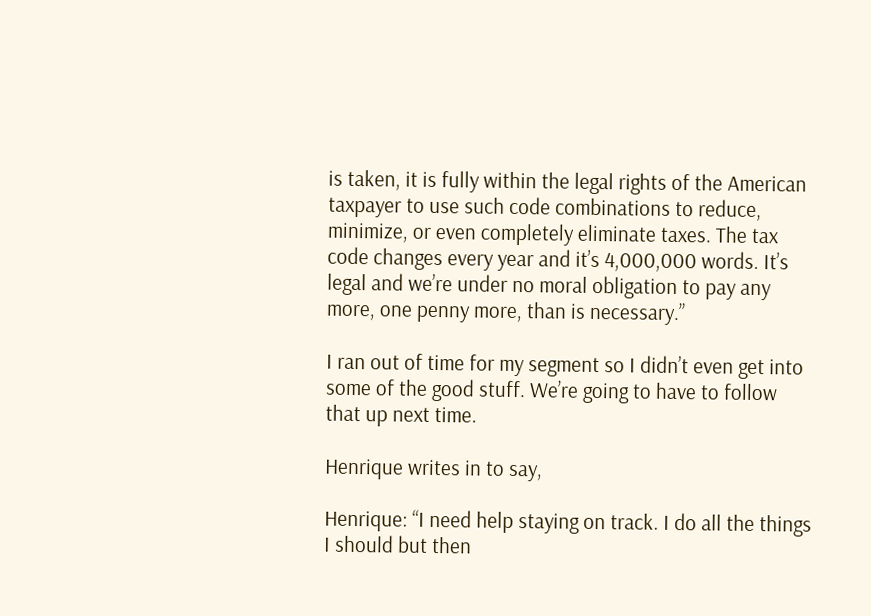is taken, it is fully within the legal rights of the American taxpayer to use such code combinations to reduce, minimize, or even completely eliminate taxes. The tax code changes every year and it’s 4,000,000 words. It’s legal and we’re under no moral obligation to pay any more, one penny more, than is necessary.”

I ran out of time for my segment so I didn’t even get into some of the good stuff. We’re going to have to follow that up next time.

Henrique writes in to say,

Henrique: “I need help staying on track. I do all the things I should but then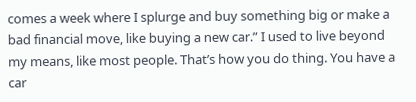comes a week where I splurge and buy something big or make a bad financial move, like buying a new car.” I used to live beyond my means, like most people. That’s how you do thing. You have a car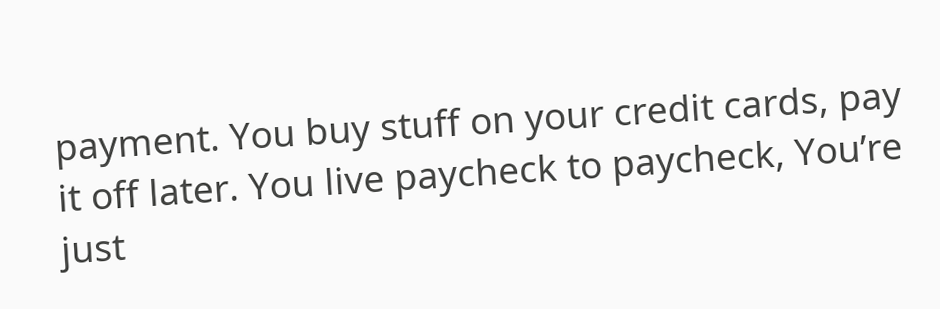payment. You buy stuff on your credit cards, pay it off later. You live paycheck to paycheck, You’re just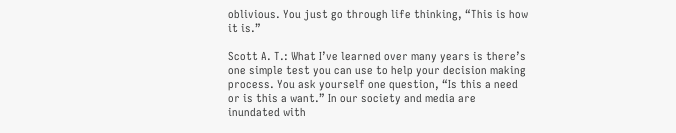oblivious. You just go through life thinking, “This is how it is.”

Scott A. T.: What I’ve learned over many years is there’s one simple test you can use to help your decision making process. You ask yourself one question, “Is this a need or is this a want.” In our society and media are inundated with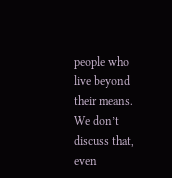people who live beyond their means. We don’t discuss that, even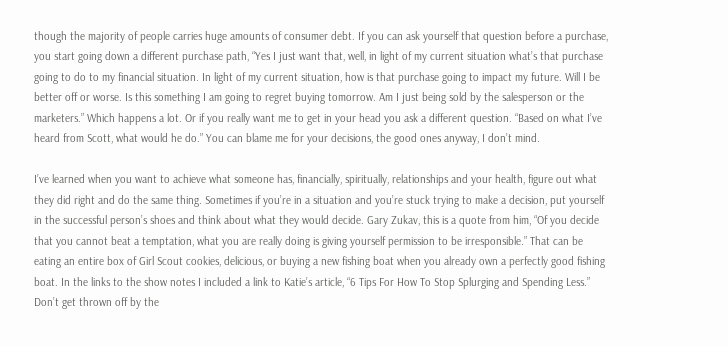though the majority of people carries huge amounts of consumer debt. If you can ask yourself that question before a purchase, you start going down a different purchase path, “Yes I just want that, well, in light of my current situation what’s that purchase going to do to my financial situation. In light of my current situation, how is that purchase going to impact my future. Will I be better off or worse. Is this something I am going to regret buying tomorrow. Am I just being sold by the salesperson or the marketers.” Which happens a lot. Or if you really want me to get in your head you ask a different question. “Based on what I’ve heard from Scott, what would he do.” You can blame me for your decisions, the good ones anyway, I don’t mind.

I’ve learned when you want to achieve what someone has, financially, spiritually, relationships and your health, figure out what they did right and do the same thing. Sometimes if you’re in a situation and you’re stuck trying to make a decision, put yourself in the successful person’s shoes and think about what they would decide. Gary Zukav, this is a quote from him, “Of you decide that you cannot beat a temptation, what you are really doing is giving yourself permission to be irresponsible.” That can be eating an entire box of Girl Scout cookies, delicious, or buying a new fishing boat when you already own a perfectly good fishing boat. In the links to the show notes I included a link to Katie’s article, “6 Tips For How To Stop Splurging and Spending Less.” Don’t get thrown off by the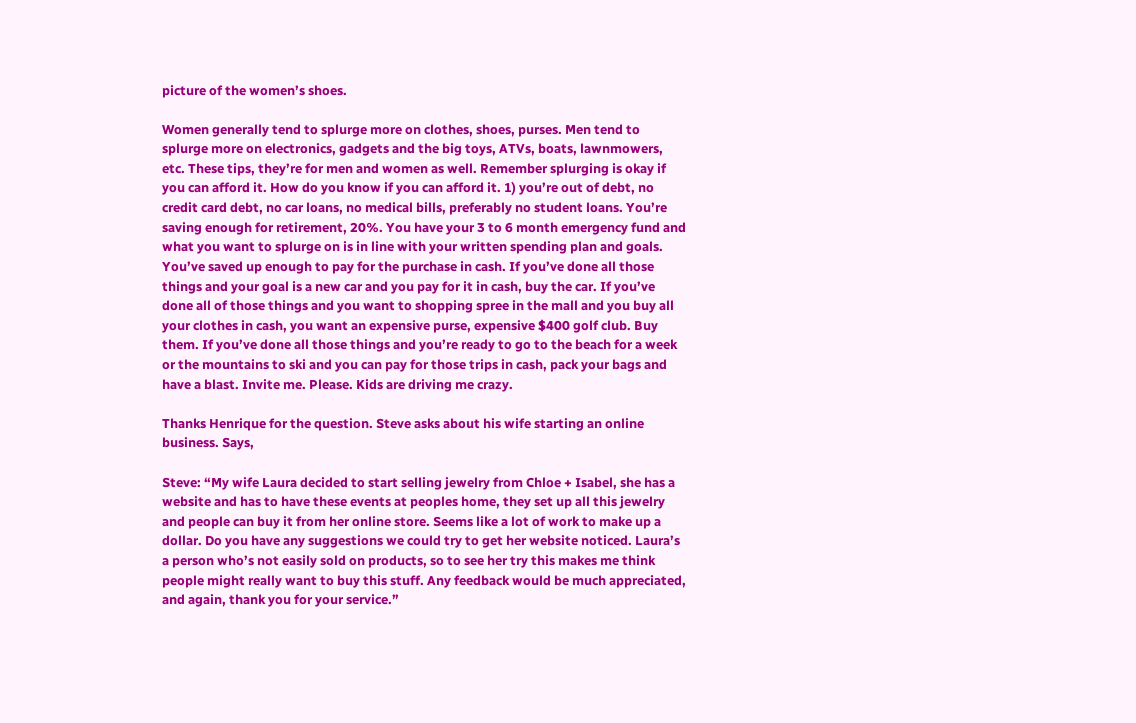picture of the women’s shoes.

Women generally tend to splurge more on clothes, shoes, purses. Men tend to splurge more on electronics, gadgets and the big toys, ATVs, boats, lawnmowers, etc. These tips, they’re for men and women as well. Remember splurging is okay if you can afford it. How do you know if you can afford it. 1) you’re out of debt, no credit card debt, no car loans, no medical bills, preferably no student loans. You’re saving enough for retirement, 20%. You have your 3 to 6 month emergency fund and what you want to splurge on is in line with your written spending plan and goals. You’ve saved up enough to pay for the purchase in cash. If you’ve done all those things and your goal is a new car and you pay for it in cash, buy the car. If you’ve done all of those things and you want to shopping spree in the mall and you buy all your clothes in cash, you want an expensive purse, expensive $400 golf club. Buy them. If you’ve done all those things and you’re ready to go to the beach for a week or the mountains to ski and you can pay for those trips in cash, pack your bags and have a blast. Invite me. Please. Kids are driving me crazy.

Thanks Henrique for the question. Steve asks about his wife starting an online business. Says,

Steve: “My wife Laura decided to start selling jewelry from Chloe + Isabel, she has a website and has to have these events at peoples home, they set up all this jewelry and people can buy it from her online store. Seems like a lot of work to make up a dollar. Do you have any suggestions we could try to get her website noticed. Laura’s a person who’s not easily sold on products, so to see her try this makes me think people might really want to buy this stuff. Any feedback would be much appreciated, and again, thank you for your service.”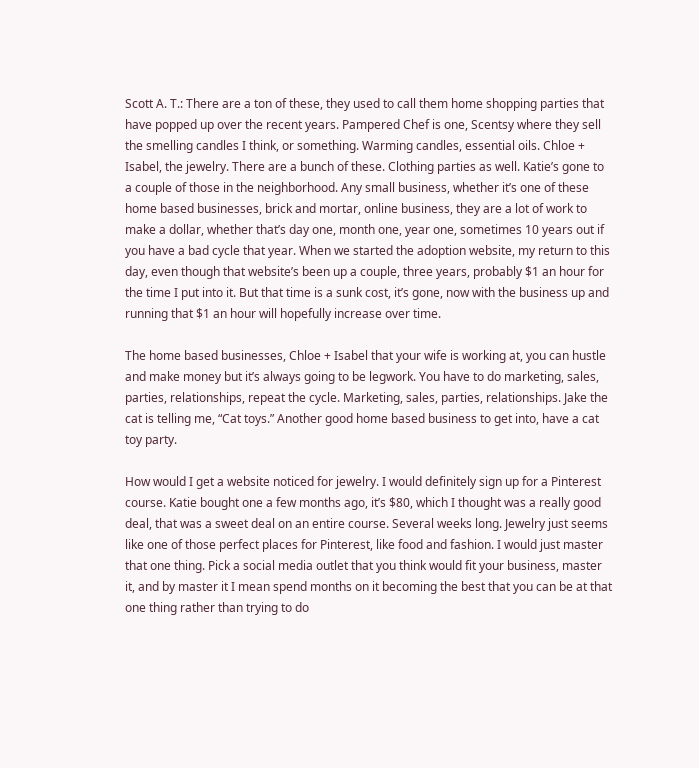Scott A. T.: There are a ton of these, they used to call them home shopping parties that have popped up over the recent years. Pampered Chef is one, Scentsy where they sell the smelling candles I think, or something. Warming candles, essential oils. Chloe + Isabel, the jewelry. There are a bunch of these. Clothing parties as well. Katie’s gone to a couple of those in the neighborhood. Any small business, whether it’s one of these home based businesses, brick and mortar, online business, they are a lot of work to make a dollar, whether that’s day one, month one, year one, sometimes 10 years out if you have a bad cycle that year. When we started the adoption website, my return to this day, even though that website’s been up a couple, three years, probably $1 an hour for the time I put into it. But that time is a sunk cost, it’s gone, now with the business up and running that $1 an hour will hopefully increase over time.

The home based businesses, Chloe + Isabel that your wife is working at, you can hustle and make money but it’s always going to be legwork. You have to do marketing, sales, parties, relationships, repeat the cycle. Marketing, sales, parties, relationships. Jake the cat is telling me, “Cat toys.” Another good home based business to get into, have a cat toy party.

How would I get a website noticed for jewelry. I would definitely sign up for a Pinterest course. Katie bought one a few months ago, it’s $80, which I thought was a really good deal, that was a sweet deal on an entire course. Several weeks long. Jewelry just seems like one of those perfect places for Pinterest, like food and fashion. I would just master that one thing. Pick a social media outlet that you think would fit your business, master it, and by master it I mean spend months on it becoming the best that you can be at that one thing rather than trying to do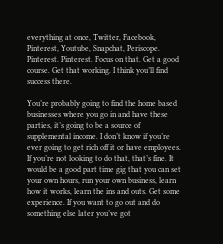everything at once, Twitter, Facebook, Pinterest, Youtube, Snapchat, Periscope. Pinterest. Pinterest. Focus on that. Get a good course. Get that working. I think you’ll find success there.

You’re probably going to find the home based businesses where you go in and have these parties, it’s going to be a source of supplemental income. I don’t know if you’re ever going to get rich off it or have employees. If you’re not looking to do that, that’s fine. It would be a good part time gig that you can set your own hours, run your own business, learn how it works, learn the ins and outs. Get some experience. If you want to go out and do something else later you’ve got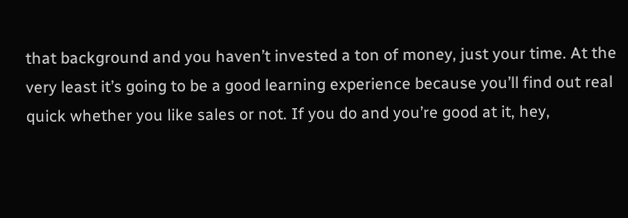that background and you haven’t invested a ton of money, just your time. At the very least it’s going to be a good learning experience because you’ll find out real quick whether you like sales or not. If you do and you’re good at it, hey,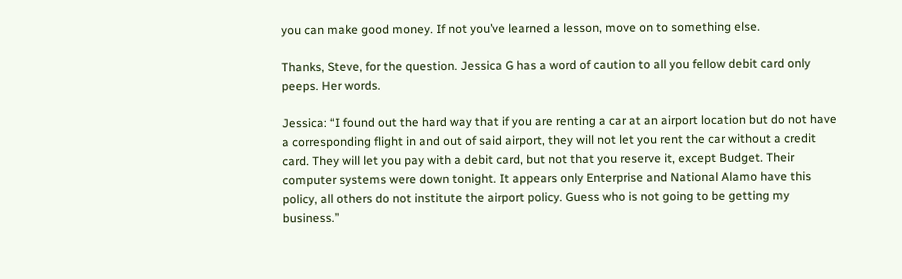you can make good money. If not you’ve learned a lesson, move on to something else.

Thanks, Steve, for the question. Jessica G has a word of caution to all you fellow debit card only peeps. Her words.

Jessica: “I found out the hard way that if you are renting a car at an airport location but do not have a corresponding flight in and out of said airport, they will not let you rent the car without a credit card. They will let you pay with a debit card, but not that you reserve it, except Budget. Their computer systems were down tonight. It appears only Enterprise and National Alamo have this policy, all others do not institute the airport policy. Guess who is not going to be getting my business.”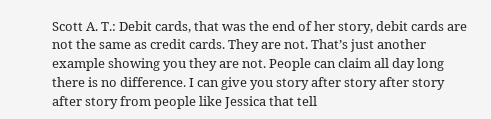Scott A. T.: Debit cards, that was the end of her story, debit cards are not the same as credit cards. They are not. That’s just another example showing you they are not. People can claim all day long there is no difference. I can give you story after story after story after story from people like Jessica that tell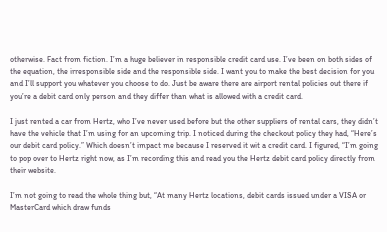otherwise. Fact from fiction. I’m a huge believer in responsible credit card use. I’ve been on both sides of the equation, the irresponsible side and the responsible side. I want you to make the best decision for you and I’ll support you whatever you choose to do. Just be aware there are airport rental policies out there if you’re a debit card only person and they differ than what is allowed with a credit card.

I just rented a car from Hertz, who I’ve never used before but the other suppliers of rental cars, they didn’t have the vehicle that I’m using for an upcoming trip. I noticed during the checkout policy they had, “Here’s our debit card policy.” Which doesn’t impact me because I reserved it wit a credit card. I figured, “I’m going to pop over to Hertz right now, as I’m recording this and read you the Hertz debit card policy directly from their website.

I’m not going to read the whole thing but, “At many Hertz locations, debit cards issued under a VISA or MasterCard which draw funds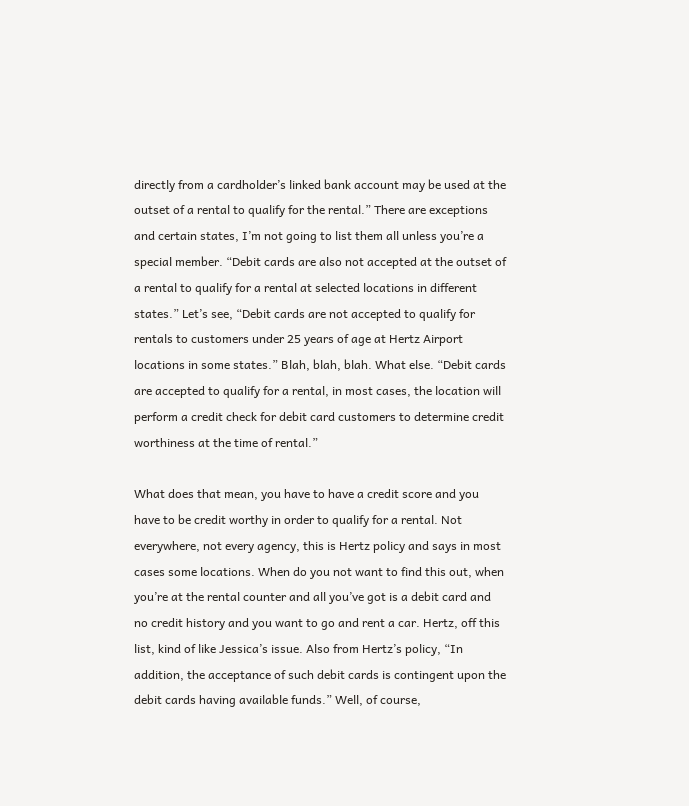directly from a cardholder’s linked bank account may be used at the outset of a rental to qualify for the rental.” There are exceptions and certain states, I’m not going to list them all unless you’re a special member. “Debit cards are also not accepted at the outset of a rental to qualify for a rental at selected locations in different states.” Let’s see, “Debit cards are not accepted to qualify for rentals to customers under 25 years of age at Hertz Airport locations in some states.” Blah, blah, blah. What else. “Debit cards are accepted to qualify for a rental, in most cases, the location will perform a credit check for debit card customers to determine credit worthiness at the time of rental.”

What does that mean, you have to have a credit score and you have to be credit worthy in order to qualify for a rental. Not everywhere, not every agency, this is Hertz policy and says in most cases some locations. When do you not want to find this out, when you’re at the rental counter and all you’ve got is a debit card and no credit history and you want to go and rent a car. Hertz, off this list, kind of like Jessica’s issue. Also from Hertz’s policy, “In addition, the acceptance of such debit cards is contingent upon the debit cards having available funds.” Well, of course,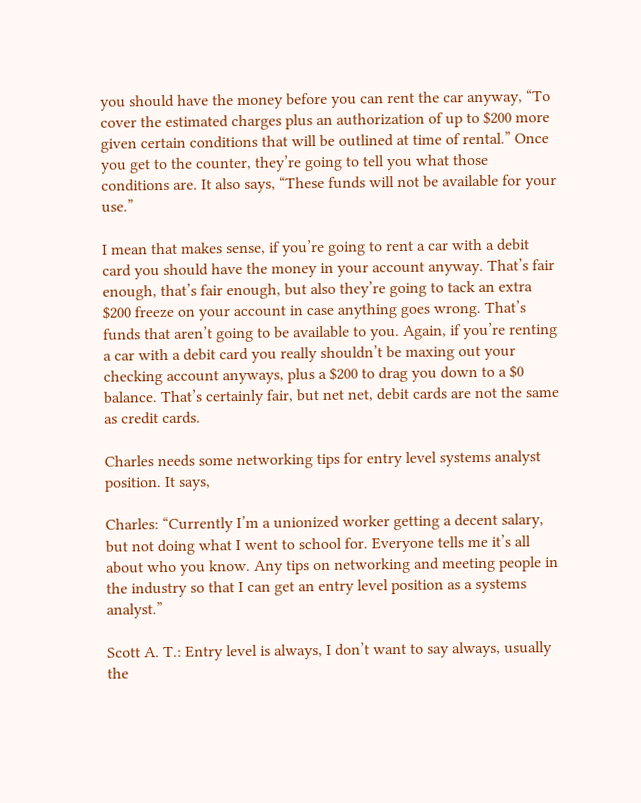you should have the money before you can rent the car anyway, “To cover the estimated charges plus an authorization of up to $200 more given certain conditions that will be outlined at time of rental.” Once you get to the counter, they’re going to tell you what those conditions are. It also says, “These funds will not be available for your use.”

I mean that makes sense, if you’re going to rent a car with a debit card you should have the money in your account anyway. That’s fair enough, that’s fair enough, but also they’re going to tack an extra $200 freeze on your account in case anything goes wrong. That’s funds that aren’t going to be available to you. Again, if you’re renting a car with a debit card you really shouldn’t be maxing out your checking account anyways, plus a $200 to drag you down to a $0 balance. That’s certainly fair, but net net, debit cards are not the same as credit cards.

Charles needs some networking tips for entry level systems analyst position. It says,

Charles: “Currently I’m a unionized worker getting a decent salary, but not doing what I went to school for. Everyone tells me it’s all about who you know. Any tips on networking and meeting people in the industry so that I can get an entry level position as a systems analyst.”

Scott A. T.: Entry level is always, I don’t want to say always, usually the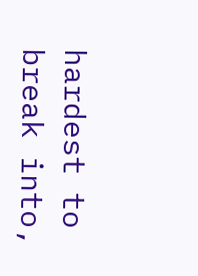hardest to break into,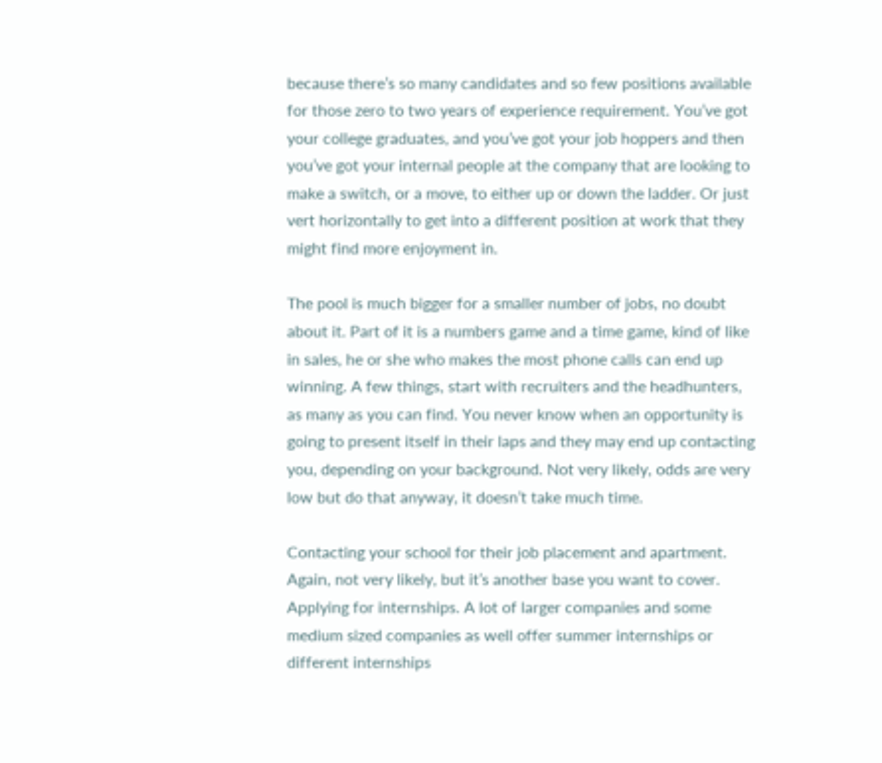because there’s so many candidates and so few positions available for those zero to two years of experience requirement. You’ve got your college graduates, and you’ve got your job hoppers and then you’ve got your internal people at the company that are looking to make a switch, or a move, to either up or down the ladder. Or just vert horizontally to get into a different position at work that they might find more enjoyment in.

The pool is much bigger for a smaller number of jobs, no doubt about it. Part of it is a numbers game and a time game, kind of like in sales, he or she who makes the most phone calls can end up winning. A few things, start with recruiters and the headhunters, as many as you can find. You never know when an opportunity is going to present itself in their laps and they may end up contacting you, depending on your background. Not very likely, odds are very low but do that anyway, it doesn’t take much time.

Contacting your school for their job placement and apartment. Again, not very likely, but it’s another base you want to cover. Applying for internships. A lot of larger companies and some medium sized companies as well offer summer internships or different internships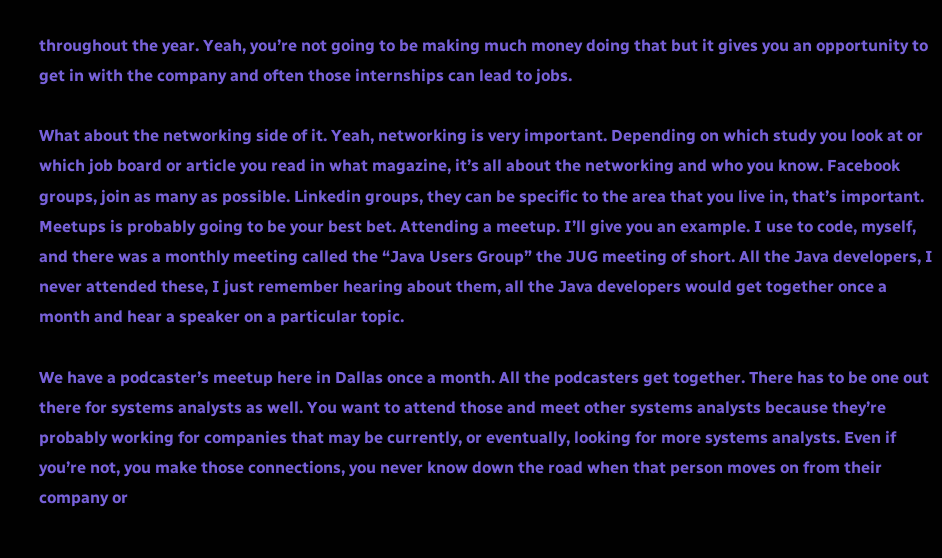throughout the year. Yeah, you’re not going to be making much money doing that but it gives you an opportunity to get in with the company and often those internships can lead to jobs.

What about the networking side of it. Yeah, networking is very important. Depending on which study you look at or which job board or article you read in what magazine, it’s all about the networking and who you know. Facebook groups, join as many as possible. Linkedin groups, they can be specific to the area that you live in, that’s important. Meetups is probably going to be your best bet. Attending a meetup. I’ll give you an example. I use to code, myself, and there was a monthly meeting called the “Java Users Group” the JUG meeting of short. All the Java developers, I never attended these, I just remember hearing about them, all the Java developers would get together once a month and hear a speaker on a particular topic.

We have a podcaster’s meetup here in Dallas once a month. All the podcasters get together. There has to be one out there for systems analysts as well. You want to attend those and meet other systems analysts because they’re probably working for companies that may be currently, or eventually, looking for more systems analysts. Even if you’re not, you make those connections, you never know down the road when that person moves on from their company or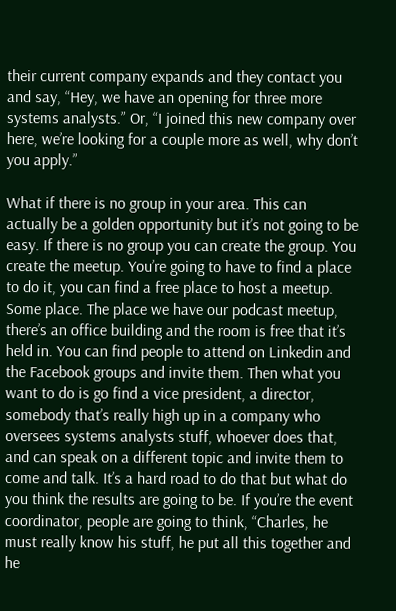their current company expands and they contact you and say, “Hey, we have an opening for three more systems analysts.” Or, “I joined this new company over here, we’re looking for a couple more as well, why don’t you apply.”

What if there is no group in your area. This can actually be a golden opportunity but it’s not going to be easy. If there is no group you can create the group. You create the meetup. You’re going to have to find a place to do it, you can find a free place to host a meetup. Some place. The place we have our podcast meetup, there’s an office building and the room is free that it’s held in. You can find people to attend on Linkedin and the Facebook groups and invite them. Then what you want to do is go find a vice president, a director, somebody that’s really high up in a company who oversees systems analysts stuff, whoever does that, and can speak on a different topic and invite them to come and talk. It’s a hard road to do that but what do you think the results are going to be. If you’re the event coordinator, people are going to think, “Charles, he must really know his stuff, he put all this together and he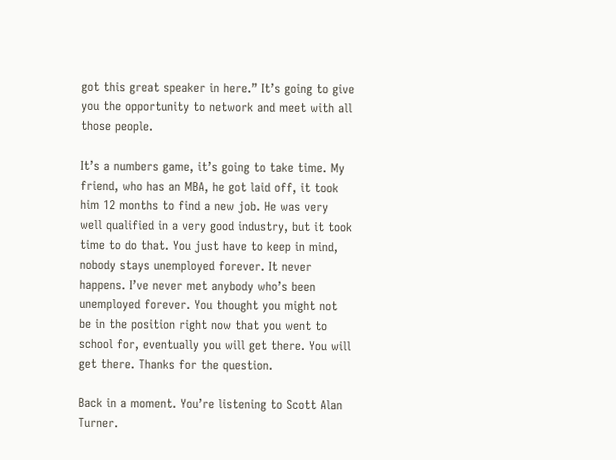got this great speaker in here.” It’s going to give you the opportunity to network and meet with all those people.

It’s a numbers game, it’s going to take time. My friend, who has an MBA, he got laid off, it took him 12 months to find a new job. He was very well qualified in a very good industry, but it took time to do that. You just have to keep in mind, nobody stays unemployed forever. It never happens. I’ve never met anybody who’s been unemployed forever. You thought you might not be in the position right now that you went to school for, eventually you will get there. You will get there. Thanks for the question.

Back in a moment. You’re listening to Scott Alan Turner.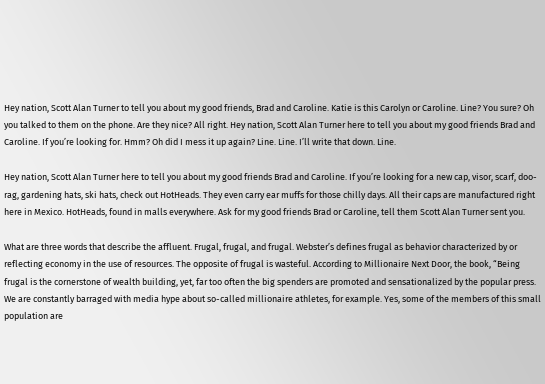Hey nation, Scott Alan Turner to tell you about my good friends, Brad and Caroline. Katie is this Carolyn or Caroline. Line? You sure? Oh you talked to them on the phone. Are they nice? All right. Hey nation, Scott Alan Turner here to tell you about my good friends Brad and Caroline. If you’re looking for. Hmm? Oh did I mess it up again? Line. Line. I’ll write that down. Line.

Hey nation, Scott Alan Turner here to tell you about my good friends Brad and Caroline. If you’re looking for a new cap, visor, scarf, doo-rag, gardening hats, ski hats, check out HotHeads. They even carry ear muffs for those chilly days. All their caps are manufactured right here in Mexico. HotHeads, found in malls everywhere. Ask for my good friends Brad or Caroline, tell them Scott Alan Turner sent you.

What are three words that describe the affluent. Frugal, frugal, and frugal. Webster’s defines frugal as behavior characterized by or reflecting economy in the use of resources. The opposite of frugal is wasteful. According to Millionaire Next Door, the book, “Being frugal is the cornerstone of wealth building, yet, far too often the big spenders are promoted and sensationalized by the popular press. We are constantly barraged with media hype about so-called millionaire athletes, for example. Yes, some of the members of this small population are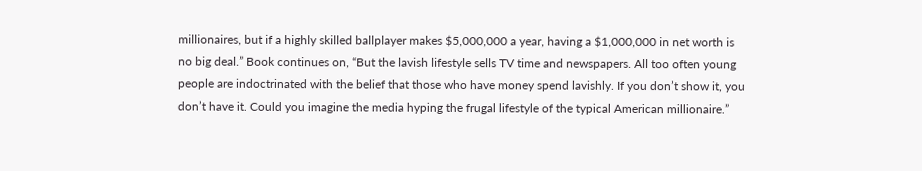millionaires, but if a highly skilled ballplayer makes $5,000,000 a year, having a $1,000,000 in net worth is no big deal.” Book continues on, “But the lavish lifestyle sells TV time and newspapers. All too often young people are indoctrinated with the belief that those who have money spend lavishly. If you don’t show it, you don’t have it. Could you imagine the media hyping the frugal lifestyle of the typical American millionaire.”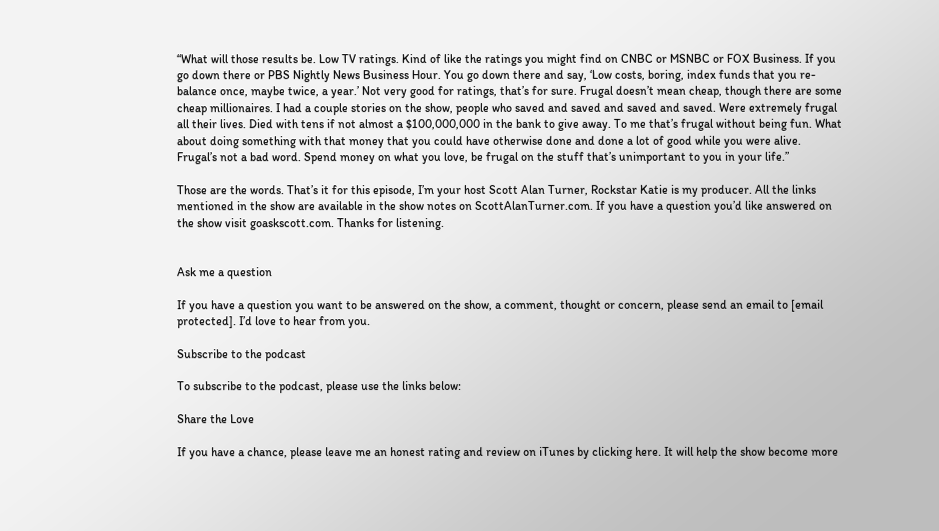“What will those results be. Low TV ratings. Kind of like the ratings you might find on CNBC or MSNBC or FOX Business. If you go down there or PBS Nightly News Business Hour. You go down there and say, ‘Low costs, boring, index funds that you re-balance once, maybe twice, a year.’ Not very good for ratings, that’s for sure. Frugal doesn’t mean cheap, though there are some cheap millionaires. I had a couple stories on the show, people who saved and saved and saved and saved. Were extremely frugal all their lives. Died with tens if not almost a $100,000,000 in the bank to give away. To me that’s frugal without being fun. What about doing something with that money that you could have otherwise done and done a lot of good while you were alive. Frugal’s not a bad word. Spend money on what you love, be frugal on the stuff that’s unimportant to you in your life.”

Those are the words. That’s it for this episode, I’m your host Scott Alan Turner, Rockstar Katie is my producer. All the links mentioned in the show are available in the show notes on ScottAlanTurner.com. If you have a question you’d like answered on the show visit goaskscott.com. Thanks for listening.


Ask me a question

If you have a question you want to be answered on the show, a comment, thought or concern, please send an email to [email protected]. I’d love to hear from you.

Subscribe to the podcast

To subscribe to the podcast, please use the links below:

Share the Love

If you have a chance, please leave me an honest rating and review on iTunes by clicking here. It will help the show become more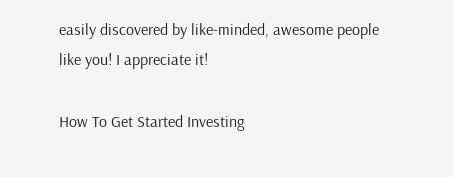easily discovered by like-minded, awesome people like you! I appreciate it!

How To Get Started Investing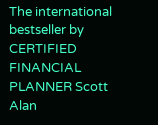The international bestseller by CERTIFIED FINANCIAL PLANNER Scott Alan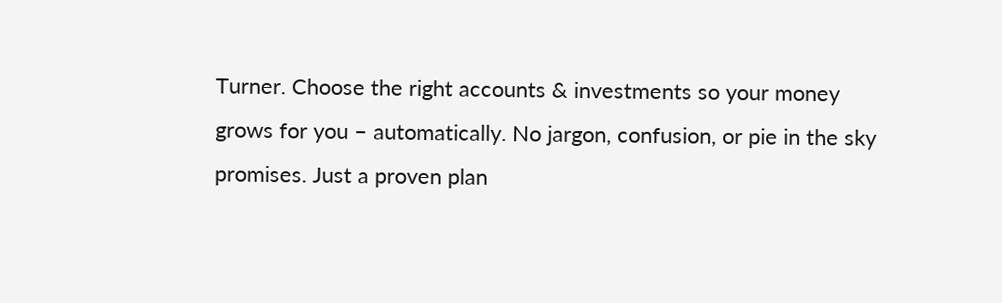Turner. Choose the right accounts & investments so your money grows for you – automatically. No jargon, confusion, or pie in the sky promises. Just a proven plan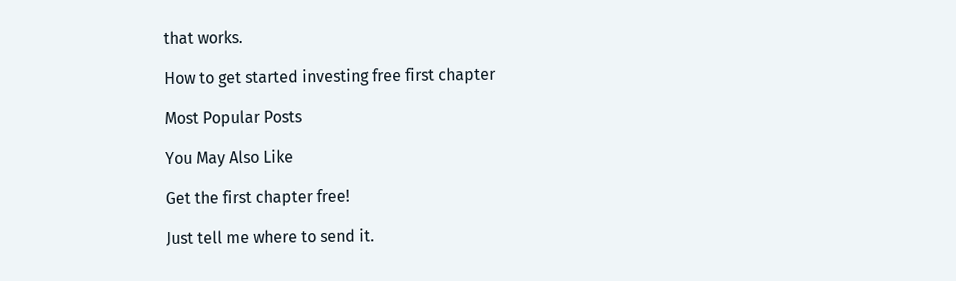that works.

How to get started investing free first chapter

Most Popular Posts

You May Also Like

Get the first chapter free!

Just tell me where to send it.